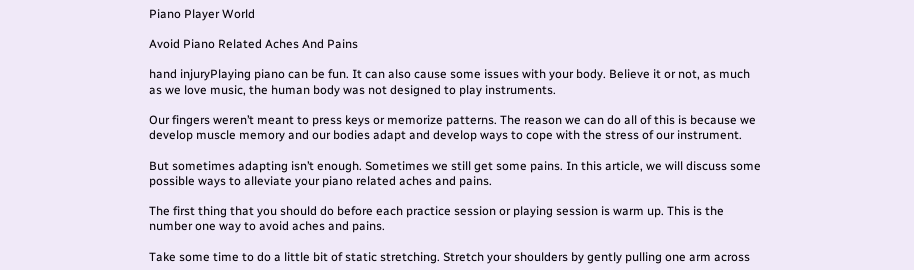Piano Player World

Avoid Piano Related Aches And Pains

hand injuryPlaying piano can be fun. It can also cause some issues with your body. Believe it or not, as much as we love music, the human body was not designed to play instruments.

Our fingers weren’t meant to press keys or memorize patterns. The reason we can do all of this is because we develop muscle memory and our bodies adapt and develop ways to cope with the stress of our instrument.

But sometimes adapting isn’t enough. Sometimes we still get some pains. In this article, we will discuss some possible ways to alleviate your piano related aches and pains.

The first thing that you should do before each practice session or playing session is warm up. This is the number one way to avoid aches and pains.

Take some time to do a little bit of static stretching. Stretch your shoulders by gently pulling one arm across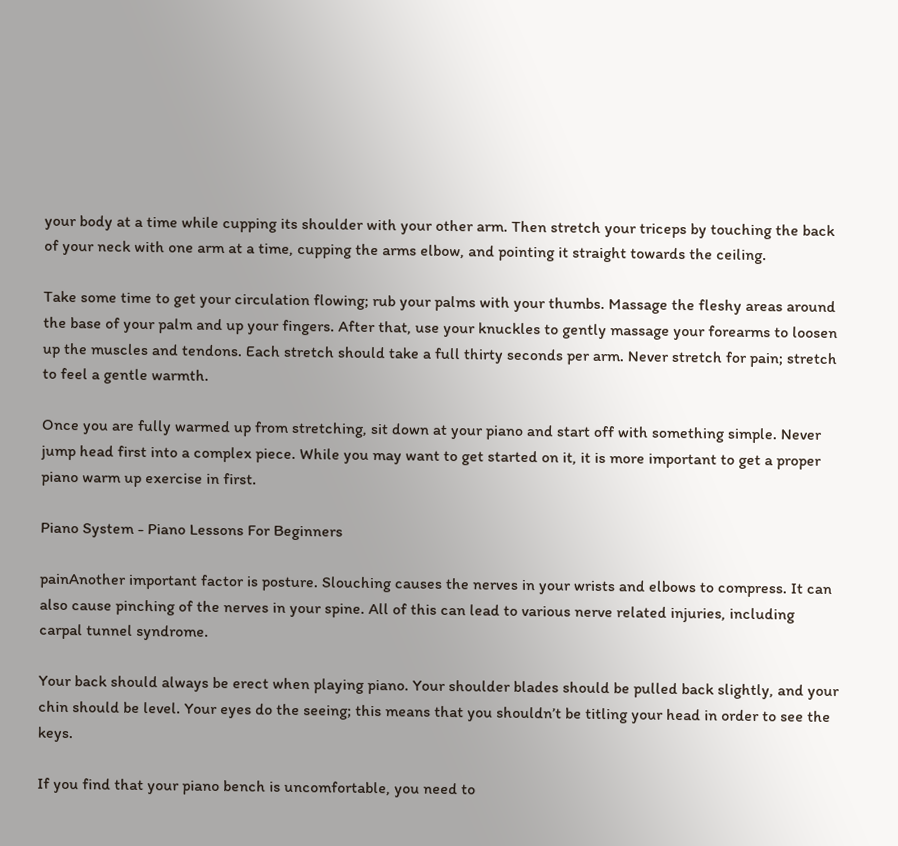your body at a time while cupping its shoulder with your other arm. Then stretch your triceps by touching the back of your neck with one arm at a time, cupping the arms elbow, and pointing it straight towards the ceiling.

Take some time to get your circulation flowing; rub your palms with your thumbs. Massage the fleshy areas around the base of your palm and up your fingers. After that, use your knuckles to gently massage your forearms to loosen up the muscles and tendons. Each stretch should take a full thirty seconds per arm. Never stretch for pain; stretch to feel a gentle warmth.

Once you are fully warmed up from stretching, sit down at your piano and start off with something simple. Never jump head first into a complex piece. While you may want to get started on it, it is more important to get a proper piano warm up exercise in first.

Piano System - Piano Lessons For Beginners

painAnother important factor is posture. Slouching causes the nerves in your wrists and elbows to compress. It can also cause pinching of the nerves in your spine. All of this can lead to various nerve related injuries, including carpal tunnel syndrome.

Your back should always be erect when playing piano. Your shoulder blades should be pulled back slightly, and your chin should be level. Your eyes do the seeing; this means that you shouldn’t be titling your head in order to see the keys.

If you find that your piano bench is uncomfortable, you need to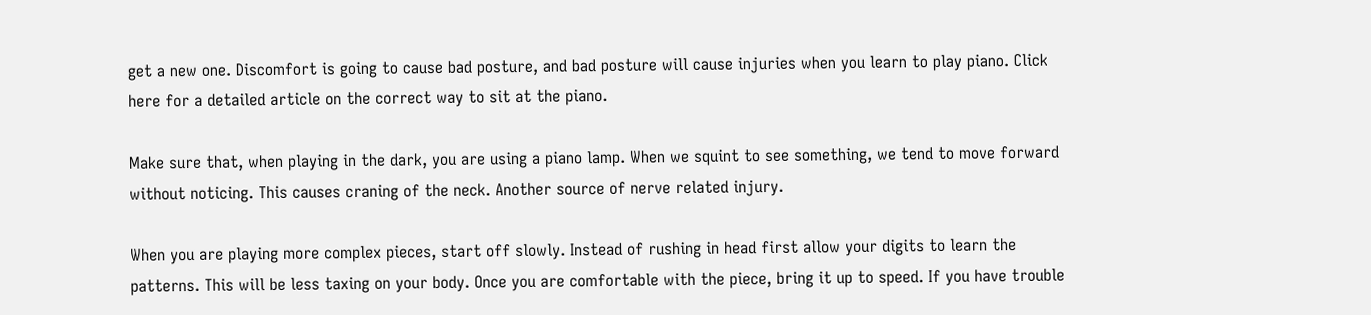get a new one. Discomfort is going to cause bad posture, and bad posture will cause injuries when you learn to play piano. Click here for a detailed article on the correct way to sit at the piano.

Make sure that, when playing in the dark, you are using a piano lamp. When we squint to see something, we tend to move forward without noticing. This causes craning of the neck. Another source of nerve related injury.

When you are playing more complex pieces, start off slowly. Instead of rushing in head first allow your digits to learn the patterns. This will be less taxing on your body. Once you are comfortable with the piece, bring it up to speed. If you have trouble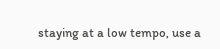staying at a low tempo, use a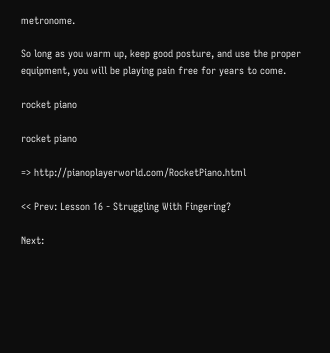metronome.

So long as you warm up, keep good posture, and use the proper equipment, you will be playing pain free for years to come.

rocket piano

rocket piano

=> http://pianoplayerworld.com/RocketPiano.html

<< Prev: Lesson 16 - Struggling With Fingering?

Next: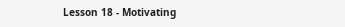Lesson 18 - Motivating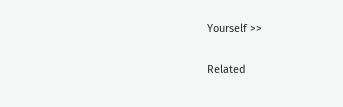Yourself >>

Related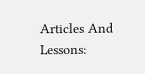Articles And Lessons: